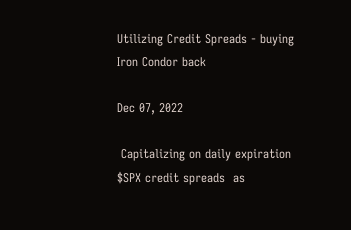Utilizing Credit Spreads - buying Iron Condor back

Dec 07, 2022

 Capitalizing on daily expiration $SPX credit spreads  as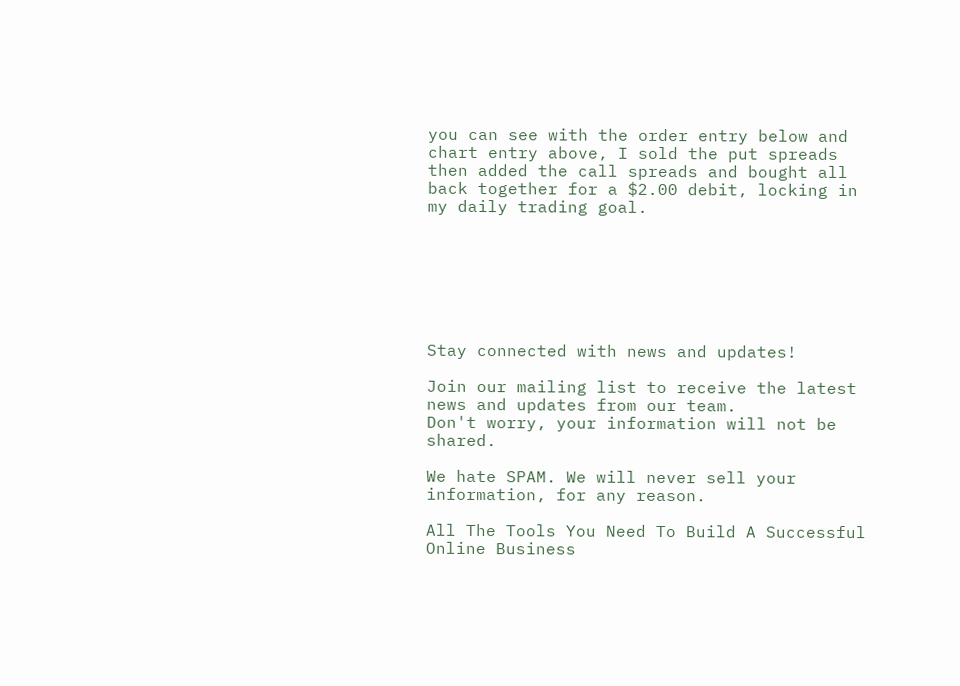you can see with the order entry below and chart entry above, I sold the put spreads then added the call spreads and bought all back together for a $2.00 debit, locking in my daily trading goal.







Stay connected with news and updates!

Join our mailing list to receive the latest news and updates from our team.
Don't worry, your information will not be shared.

We hate SPAM. We will never sell your information, for any reason.

All The Tools You Need To Build A Successful Online Business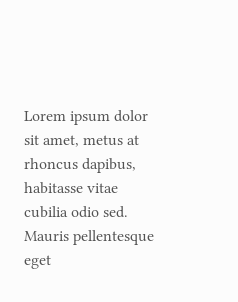Lorem ipsum dolor sit amet, metus at rhoncus dapibus, habitasse vitae cubilia odio sed. Mauris pellentesque eget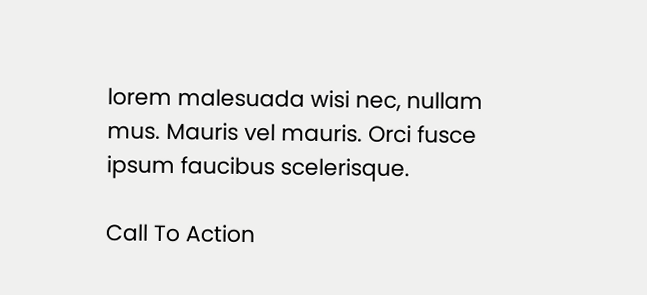lorem malesuada wisi nec, nullam mus. Mauris vel mauris. Orci fusce ipsum faucibus scelerisque.

Call To Action